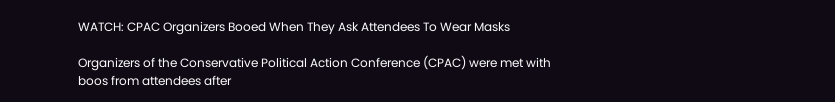WATCH: CPAC Organizers Booed When They Ask Attendees To Wear Masks

Organizers of the Conservative Political Action Conference (CPAC) were met with boos from attendees after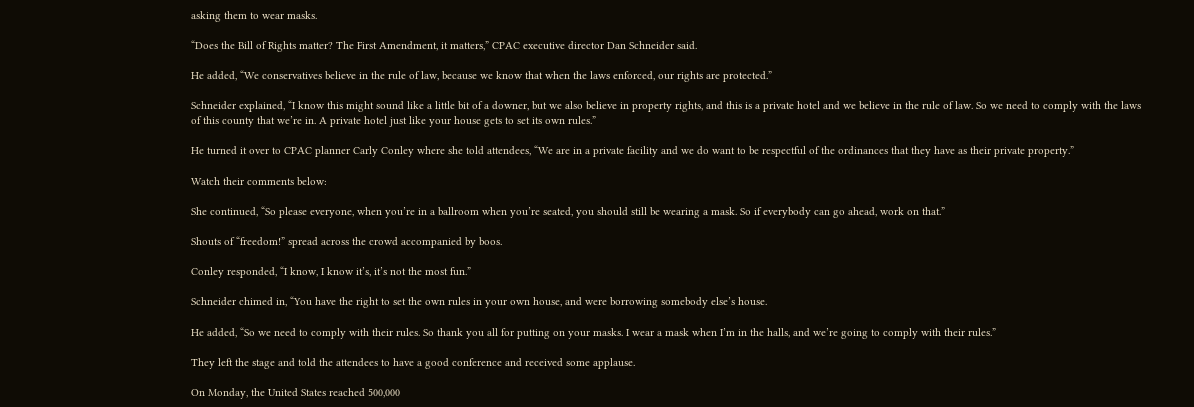asking them to wear masks.

“Does the Bill of Rights matter? The First Amendment, it matters,” CPAC executive director Dan Schneider said.

He added, “We conservatives believe in the rule of law, because we know that when the laws enforced, our rights are protected.”

Schneider explained, “I know this might sound like a little bit of a downer, but we also believe in property rights, and this is a private hotel and we believe in the rule of law. So we need to comply with the laws of this county that we’re in. A private hotel just like your house gets to set its own rules.”

He turned it over to CPAC planner Carly Conley where she told attendees, “We are in a private facility and we do want to be respectful of the ordinances that they have as their private property.”

Watch their comments below:

She continued, “So please everyone, when you’re in a ballroom when you’re seated, you should still be wearing a mask. So if everybody can go ahead, work on that.”

Shouts of “freedom!” spread across the crowd accompanied by boos.

Conley responded, “I know, I know it’s, it’s not the most fun.”

Schneider chimed in, “You have the right to set the own rules in your own house, and were borrowing somebody else’s house.

He added, “So we need to comply with their rules. So thank you all for putting on your masks. I wear a mask when I’m in the halls, and we’re going to comply with their rules.”

They left the stage and told the attendees to have a good conference and received some applause.

On Monday, the United States reached 500,000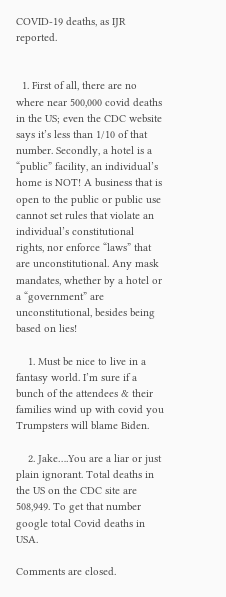COVID-19 deaths, as IJR reported.


  1. First of all, there are no where near 500,000 covid deaths in the US; even the CDC website says it’s less than 1/10 of that number. Secondly, a hotel is a “public” facility, an individual’s home is NOT! A business that is open to the public or public use cannot set rules that violate an individual’s constitutional rights, nor enforce “laws” that are unconstitutional. Any mask mandates, whether by a hotel or a “government” are unconstitutional, besides being based on lies!

    1. Must be nice to live in a fantasy world. I’m sure if a bunch of the attendees & their families wind up with covid you Trumpsters will blame Biden.

    2. Jake….You are a liar or just plain ignorant. Total deaths in the US on the CDC site are 508,949. To get that number google total Covid deaths in USA.

Comments are closed.